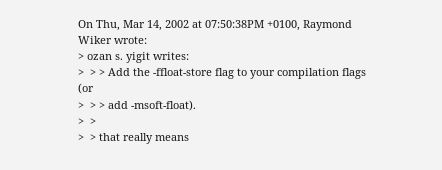On Thu, Mar 14, 2002 at 07:50:38PM +0100, Raymond Wiker wrote:
> ozan s. yigit writes:
>  > > Add the -ffloat-store flag to your compilation flags (or
>  > > add -msoft-float).
>  >
>  > that really means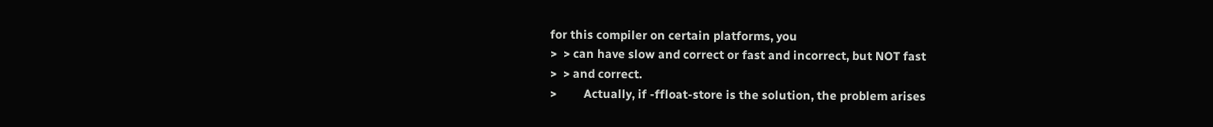for this compiler on certain platforms, you
>  > can have slow and correct or fast and incorrect, but NOT fast
>  > and correct.
>         Actually, if -ffloat-store is the solution, the problem arises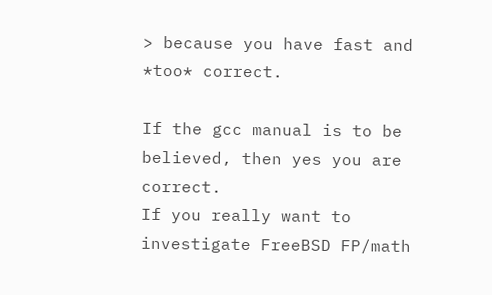> because you have fast and *too* correct.

If the gcc manual is to be believed, then yes you are correct.
If you really want to investigate FreeBSD FP/math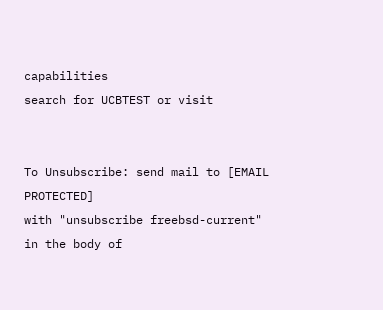capabilities
search for UCBTEST or visit


To Unsubscribe: send mail to [EMAIL PROTECTED]
with "unsubscribe freebsd-current" in the body of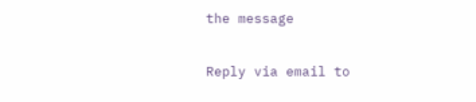the message

Reply via email to